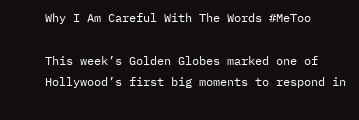Why I Am Careful With The Words #MeToo

This week’s Golden Globes marked one of Hollywood’s first big moments to respond in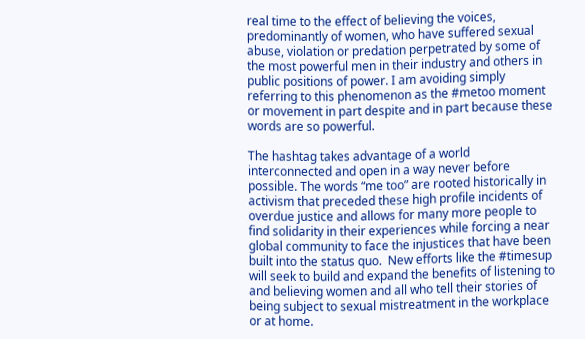real time to the effect of believing the voices, predominantly of women, who have suffered sexual abuse, violation or predation perpetrated by some of the most powerful men in their industry and others in public positions of power. I am avoiding simply referring to this phenomenon as the #metoo moment or movement in part despite and in part because these words are so powerful.

The hashtag takes advantage of a world interconnected and open in a way never before possible. The words “me too” are rooted historically in activism that preceded these high profile incidents of overdue justice and allows for many more people to find solidarity in their experiences while forcing a near global community to face the injustices that have been built into the status quo.  New efforts like the #timesup will seek to build and expand the benefits of listening to and believing women and all who tell their stories of being subject to sexual mistreatment in the workplace or at home.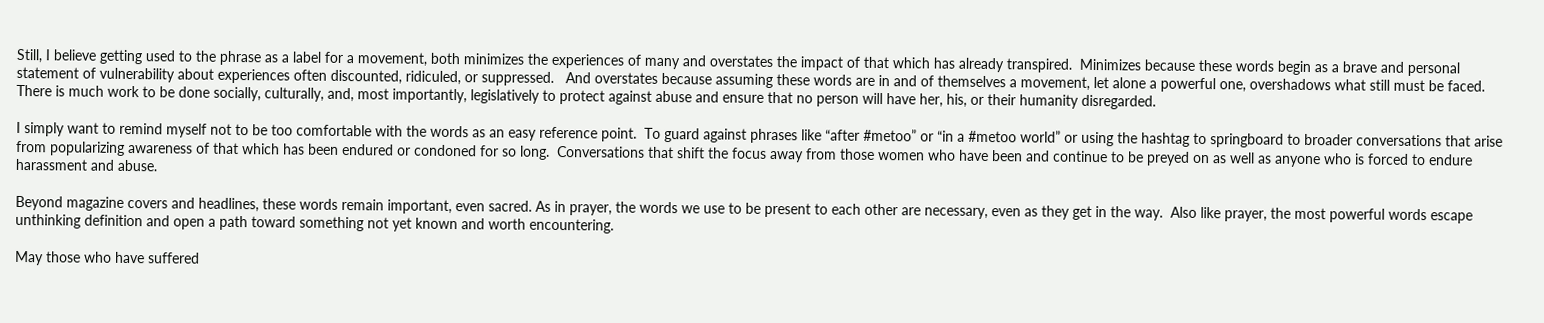Still, I believe getting used to the phrase as a label for a movement, both minimizes the experiences of many and overstates the impact of that which has already transpired.  Minimizes because these words begin as a brave and personal statement of vulnerability about experiences often discounted, ridiculed, or suppressed.   And overstates because assuming these words are in and of themselves a movement, let alone a powerful one, overshadows what still must be faced. There is much work to be done socially, culturally, and, most importantly, legislatively to protect against abuse and ensure that no person will have her, his, or their humanity disregarded.

I simply want to remind myself not to be too comfortable with the words as an easy reference point.  To guard against phrases like “after #metoo” or “in a #metoo world” or using the hashtag to springboard to broader conversations that arise from popularizing awareness of that which has been endured or condoned for so long.  Conversations that shift the focus away from those women who have been and continue to be preyed on as well as anyone who is forced to endure harassment and abuse.

Beyond magazine covers and headlines, these words remain important, even sacred. As in prayer, the words we use to be present to each other are necessary, even as they get in the way.  Also like prayer, the most powerful words escape unthinking definition and open a path toward something not yet known and worth encountering.

May those who have suffered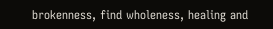brokenness, find wholeness, healing and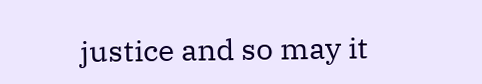justice and so may it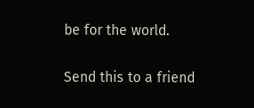be for the world.

Send this to a friend